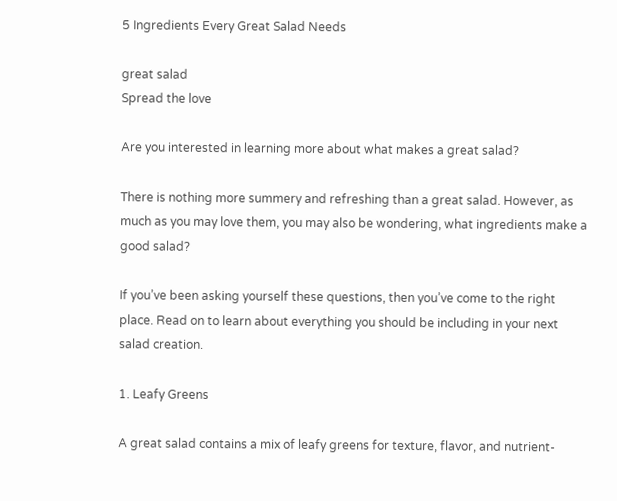5 Ingredients Every Great Salad Needs

great salad
Spread the love

Are you interested in learning more about what makes a great salad?

There is nothing more summery and refreshing than a great salad. However, as much as you may love them, you may also be wondering, what ingredients make a good salad?

If you’ve been asking yourself these questions, then you’ve come to the right place. Read on to learn about everything you should be including in your next salad creation.

1. Leafy Greens

A great salad contains a mix of leafy greens for texture, flavor, and nutrient-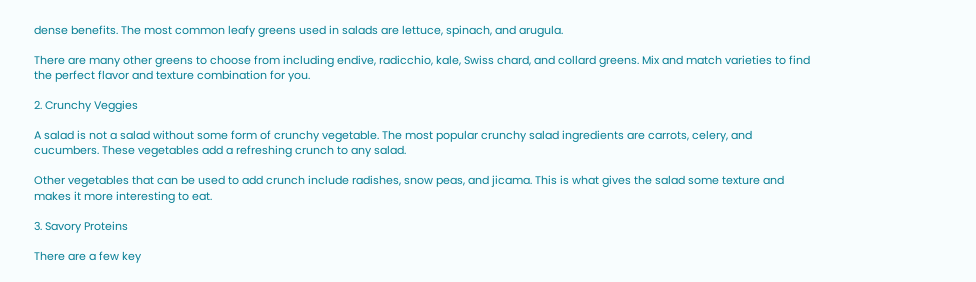dense benefits. The most common leafy greens used in salads are lettuce, spinach, and arugula.

There are many other greens to choose from including endive, radicchio, kale, Swiss chard, and collard greens. Mix and match varieties to find the perfect flavor and texture combination for you.

2. Crunchy Veggies

A salad is not a salad without some form of crunchy vegetable. The most popular crunchy salad ingredients are carrots, celery, and cucumbers. These vegetables add a refreshing crunch to any salad.

Other vegetables that can be used to add crunch include radishes, snow peas, and jicama. This is what gives the salad some texture and makes it more interesting to eat.

3. Savory Proteins

There are a few key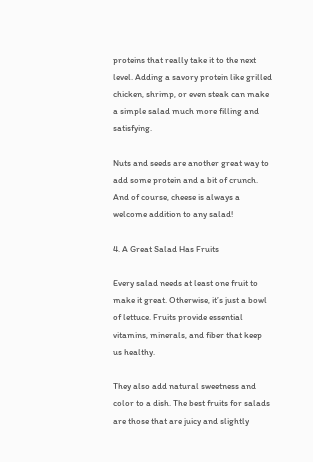proteins that really take it to the next level. Adding a savory protein like grilled chicken, shrimp, or even steak can make a simple salad much more filling and satisfying.

Nuts and seeds are another great way to add some protein and a bit of crunch. And of course, cheese is always a welcome addition to any salad!

4. A Great Salad Has Fruits

Every salad needs at least one fruit to make it great. Otherwise, it’s just a bowl of lettuce. Fruits provide essential vitamins, minerals, and fiber that keep us healthy.

They also add natural sweetness and color to a dish. The best fruits for salads are those that are juicy and slightly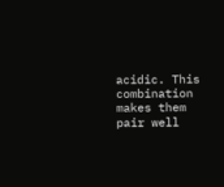acidic. This combination makes them pair well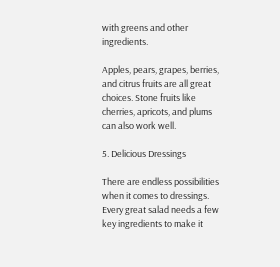with greens and other ingredients.

Apples, pears, grapes, berries, and citrus fruits are all great choices. Stone fruits like cherries, apricots, and plums can also work well.

5. Delicious Dressings

There are endless possibilities when it comes to dressings. Every great salad needs a few key ingredients to make it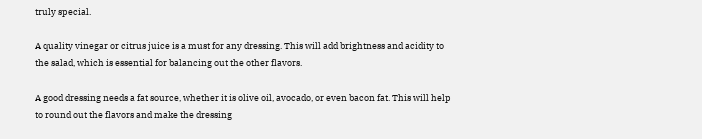truly special.

A quality vinegar or citrus juice is a must for any dressing. This will add brightness and acidity to the salad, which is essential for balancing out the other flavors.

A good dressing needs a fat source, whether it is olive oil, avocado, or even bacon fat. This will help to round out the flavors and make the dressing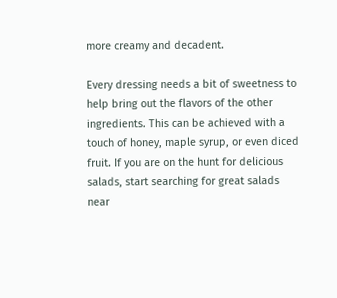more creamy and decadent.

Every dressing needs a bit of sweetness to help bring out the flavors of the other ingredients. This can be achieved with a touch of honey, maple syrup, or even diced fruit. If you are on the hunt for delicious salads, start searching for great salads near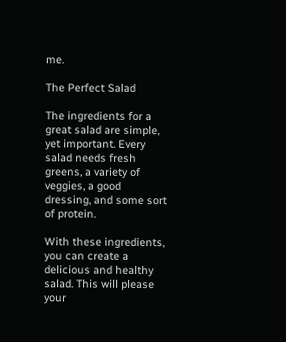me.

The Perfect Salad

The ingredients for a great salad are simple, yet important. Every salad needs fresh greens, a variety of veggies, a good dressing, and some sort of protein.

With these ingredients, you can create a delicious and healthy salad. This will please your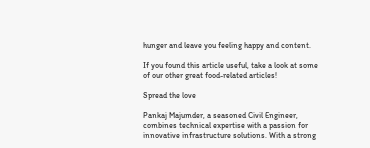hunger and leave you feeling happy and content.

If you found this article useful, take a look at some of our other great food-related articles!

Spread the love

Pankaj Majumder, a seasoned Civil Engineer, combines technical expertise with a passion for innovative infrastructure solutions. With a strong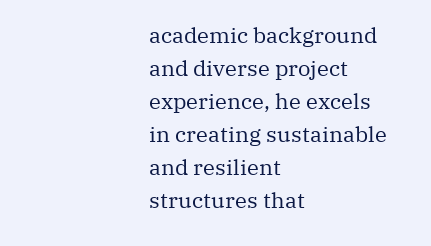academic background and diverse project experience, he excels in creating sustainable and resilient structures that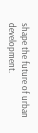shape the future of urban development.